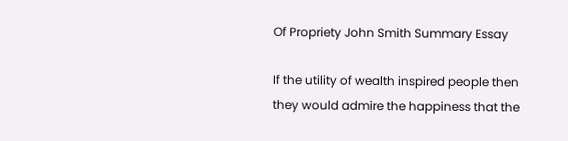Of Propriety John Smith Summary Essay

If the utility of wealth inspired people then they would admire the happiness that the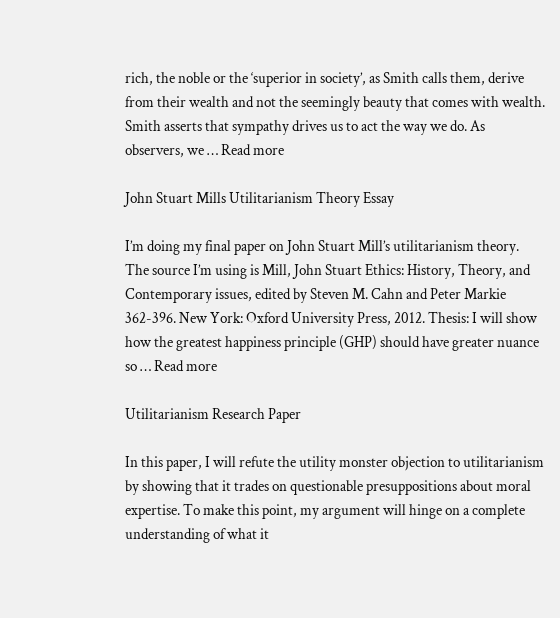rich, the noble or the ‘superior in society’, as Smith calls them, derive from their wealth and not the seemingly beauty that comes with wealth. Smith asserts that sympathy drives us to act the way we do. As observers, we … Read more

John Stuart Mills Utilitarianism Theory Essay

I’m doing my final paper on John Stuart Mill’s utilitarianism theory. The source I’m using is Mill, John Stuart Ethics: History, Theory, and Contemporary issues, edited by Steven M. Cahn and Peter Markie 362-396. New York: Oxford University Press, 2012. Thesis: I will show how the greatest happiness principle (GHP) should have greater nuance so … Read more

Utilitarianism Research Paper

In this paper, I will refute the utility monster objection to utilitarianism by showing that it trades on questionable presuppositions about moral expertise. To make this point, my argument will hinge on a complete understanding of what it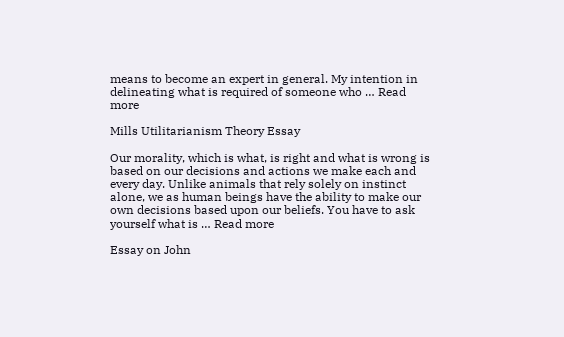means to become an expert in general. My intention in delineating what is required of someone who … Read more

Mills Utilitarianism Theory Essay

Our morality, which is what, is right and what is wrong is based on our decisions and actions we make each and every day. Unlike animals that rely solely on instinct alone, we as human beings have the ability to make our own decisions based upon our beliefs. You have to ask yourself what is … Read more

Essay on John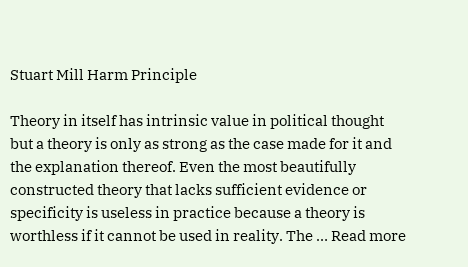Stuart Mill Harm Principle

Theory in itself has intrinsic value in political thought but a theory is only as strong as the case made for it and the explanation thereof. Even the most beautifully constructed theory that lacks sufficient evidence or specificity is useless in practice because a theory is worthless if it cannot be used in reality. The … Read more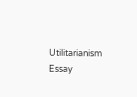Utilitarianism Essay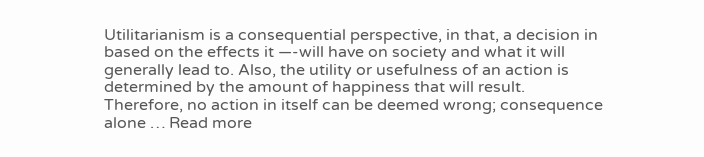Utilitarianism is a consequential perspective, in that, a decision in based on the effects it —-will have on society and what it will generally lead to. Also, the utility or usefulness of an action is determined by the amount of happiness that will result. Therefore, no action in itself can be deemed wrong; consequence alone … Read more